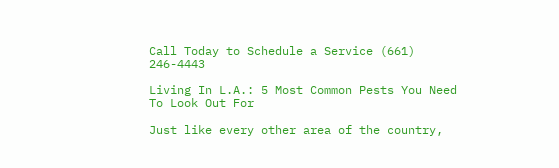Call Today to Schedule a Service (661) 246-4443

Living In L.A.: 5 Most Common Pests You Need To Look Out For

Just like every other area of the country,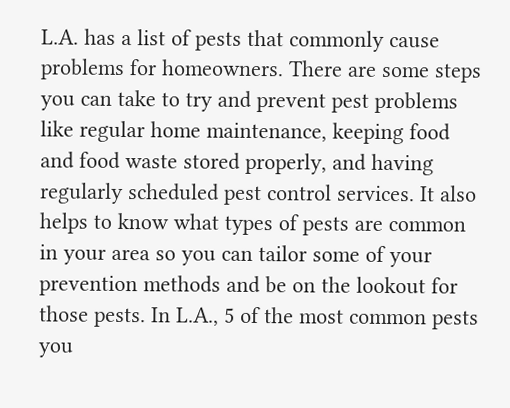L.A. has a list of pests that commonly cause problems for homeowners. There are some steps you can take to try and prevent pest problems like regular home maintenance, keeping food and food waste stored properly, and having regularly scheduled pest control services. It also helps to know what types of pests are common in your area so you can tailor some of your prevention methods and be on the lookout for those pests. In L.A., 5 of the most common pests you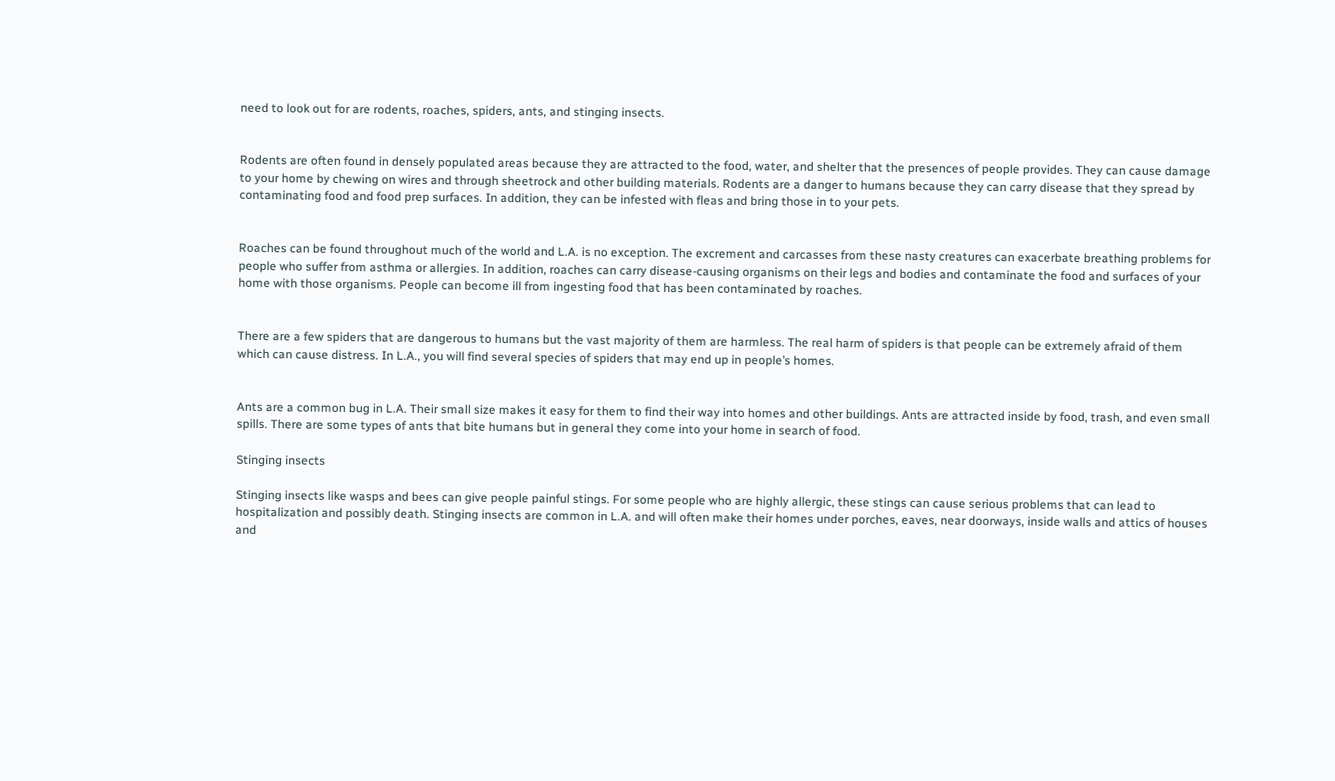need to look out for are rodents, roaches, spiders, ants, and stinging insects.


Rodents are often found in densely populated areas because they are attracted to the food, water, and shelter that the presences of people provides. They can cause damage to your home by chewing on wires and through sheetrock and other building materials. Rodents are a danger to humans because they can carry disease that they spread by contaminating food and food prep surfaces. In addition, they can be infested with fleas and bring those in to your pets.


Roaches can be found throughout much of the world and L.A. is no exception. The excrement and carcasses from these nasty creatures can exacerbate breathing problems for people who suffer from asthma or allergies. In addition, roaches can carry disease-causing organisms on their legs and bodies and contaminate the food and surfaces of your home with those organisms. People can become ill from ingesting food that has been contaminated by roaches.


There are a few spiders that are dangerous to humans but the vast majority of them are harmless. The real harm of spiders is that people can be extremely afraid of them which can cause distress. In L.A., you will find several species of spiders that may end up in people’s homes.


Ants are a common bug in L.A. Their small size makes it easy for them to find their way into homes and other buildings. Ants are attracted inside by food, trash, and even small spills. There are some types of ants that bite humans but in general they come into your home in search of food.

Stinging insects

Stinging insects like wasps and bees can give people painful stings. For some people who are highly allergic, these stings can cause serious problems that can lead to hospitalization and possibly death. Stinging insects are common in L.A. and will often make their homes under porches, eaves, near doorways, inside walls and attics of houses and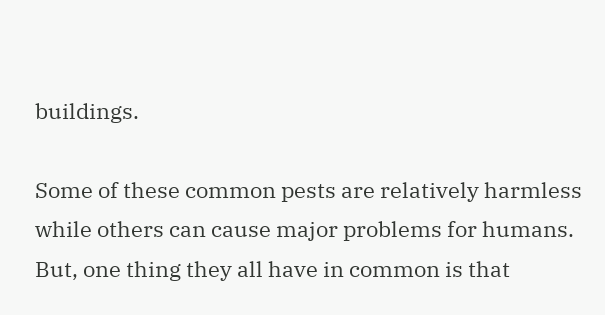buildings.

Some of these common pests are relatively harmless while others can cause major problems for humans. But, one thing they all have in common is that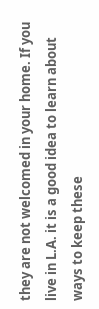they are not welcomed in your home. If you live in L.A. it is a good idea to learn about ways to keep these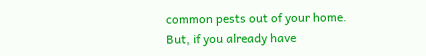common pests out of your home. But, if you already have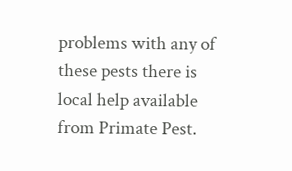problems with any of these pests there is local help available from Primate Pest.